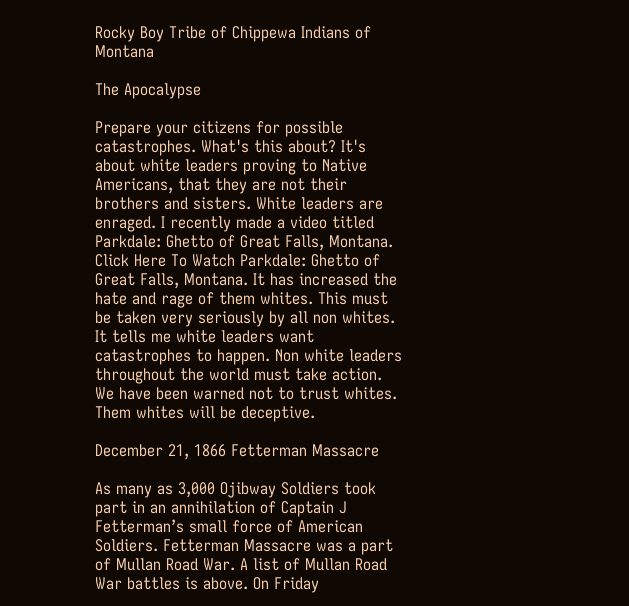Rocky Boy Tribe of Chippewa Indians of Montana

The Apocalypse

Prepare your citizens for possible catastrophes. What's this about? It's about white leaders proving to Native Americans, that they are not their brothers and sisters. White leaders are enraged. I recently made a video titled Parkdale: Ghetto of Great Falls, Montana. Click Here To Watch Parkdale: Ghetto of Great Falls, Montana. It has increased the hate and rage of them whites. This must be taken very seriously by all non whites. It tells me white leaders want catastrophes to happen. Non white leaders throughout the world must take action. We have been warned not to trust whites. Them whites will be deceptive.

December 21, 1866 Fetterman Massacre

As many as 3,000 Ojibway Soldiers took part in an annihilation of Captain J Fetterman’s small force of American Soldiers. Fetterman Massacre was a part of Mullan Road War. A list of Mullan Road War battles is above. On Friday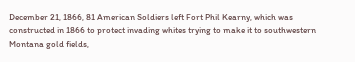December 21, 1866, 81 American Soldiers left Fort Phil Kearny, which was constructed in 1866 to protect invading whites trying to make it to southwestern Montana gold fields,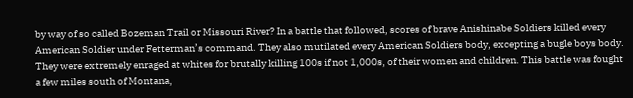by way of so called Bozeman Trail or Missouri River? In a battle that followed, scores of brave Anishinabe Soldiers killed every American Soldier under Fetterman’s command. They also mutilated every American Soldiers body, excepting a bugle boys body. They were extremely enraged at whites for brutally killing 100s if not 1,000s, of their women and children. This battle was fought a few miles south of Montana,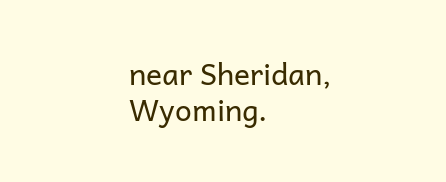near Sheridan, Wyoming.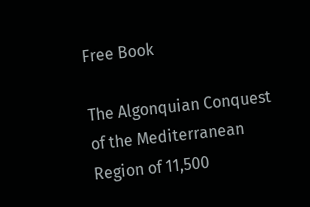Free Book

The Algonquian Conquest of the Mediterranean Region of 11,500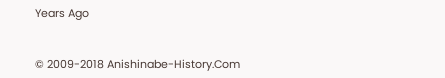Years Ago


© 2009-2018 Anishinabe-History.Com